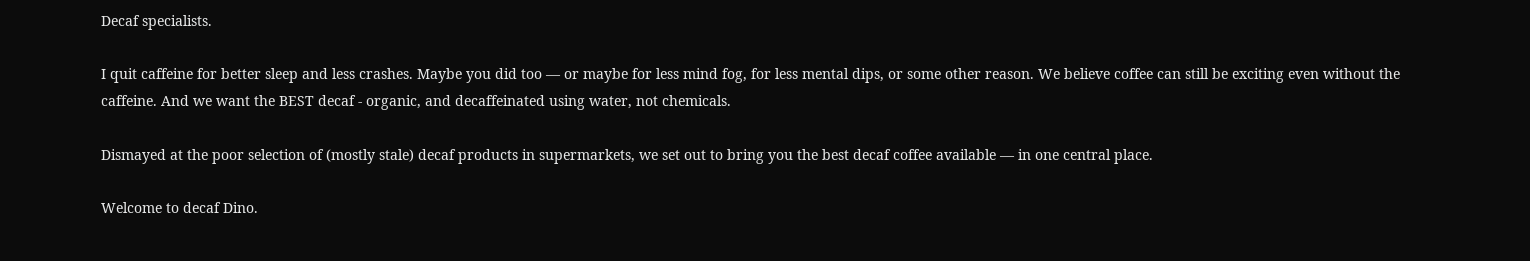Decaf specialists.

I quit caffeine for better sleep and less crashes. Maybe you did too — or maybe for less mind fog, for less mental dips, or some other reason. We believe coffee can still be exciting even without the caffeine. And we want the BEST decaf - organic, and decaffeinated using water, not chemicals.

Dismayed at the poor selection of (mostly stale) decaf products in supermarkets, we set out to bring you the best decaf coffee available — in one central place.

Welcome to decaf Dino.